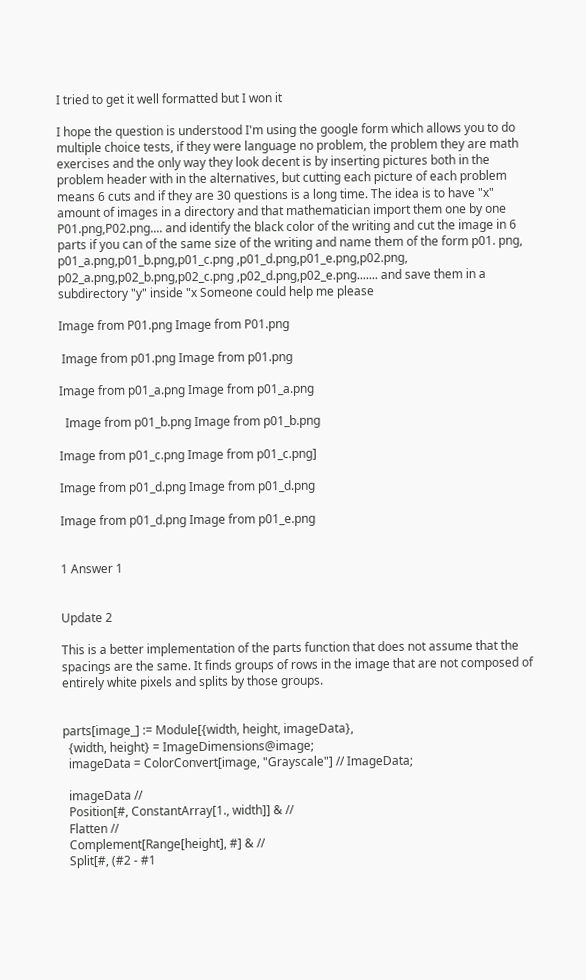I tried to get it well formatted but I won it

I hope the question is understood I'm using the google form which allows you to do multiple choice tests, if they were language no problem, the problem they are math exercises and the only way they look decent is by inserting pictures both in the problem header with in the alternatives, but cutting each picture of each problem means 6 cuts and if they are 30 questions is a long time. The idea is to have "x" amount of images in a directory and that mathematician import them one by one P01.png,P02.png.... and identify the black color of the writing and cut the image in 6 parts if you can of the same size of the writing and name them of the form p01. png, p01_a.png,p01_b.png,p01_c.png ,p01_d.png,p01_e.png,p02.png, p02_a.png,p02_b.png,p02_c.png ,p02_d.png,p02_e.png....... and save them in a subdirectory "y" inside "x Someone could help me please

Image from P01.png Image from P01.png

 Image from p01.png Image from p01.png

Image from p01_a.png Image from p01_a.png

  Image from p01_b.png Image from p01_b.png

Image from p01_c.png Image from p01_c.png]

Image from p01_d.png Image from p01_d.png

Image from p01_d.png Image from p01_e.png


1 Answer 1


Update 2

This is a better implementation of the parts function that does not assume that the spacings are the same. It finds groups of rows in the image that are not composed of entirely white pixels and splits by those groups.


parts[image_] := Module[{width, height, imageData},
  {width, height} = ImageDimensions@image;
  imageData = ColorConvert[image, "Grayscale"] // ImageData;

  imageData //
  Position[#, ConstantArray[1., width]] & //
  Flatten //
  Complement[Range[height], #] & //
  Split[#, (#2 - #1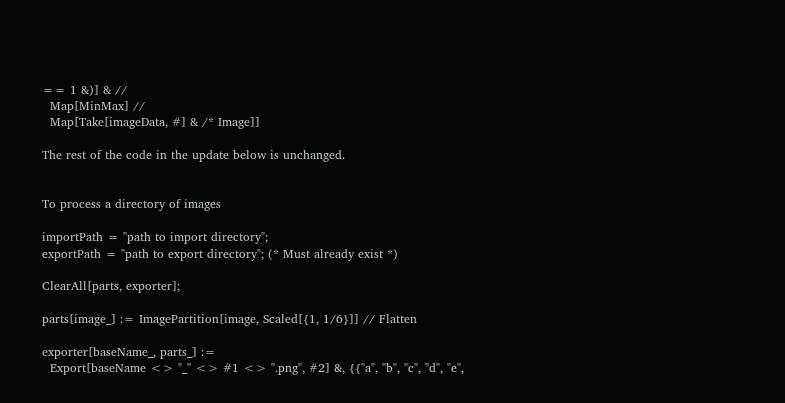== 1 &)] & //
  Map[MinMax] //
  Map[Take[imageData, #] & /* Image]]

The rest of the code in the update below is unchanged.


To process a directory of images

importPath = "path to import directory";
exportPath = "path to export directory"; (* Must already exist *)

ClearAll[parts, exporter];

parts[image_] := ImagePartition[image, Scaled[{1, 1/6}]] // Flatten

exporter[baseName_, parts_] :=
  Export[baseName <> "_" <> #1 <> ".png", #2] &, {{"a", "b", "c", "d", "e",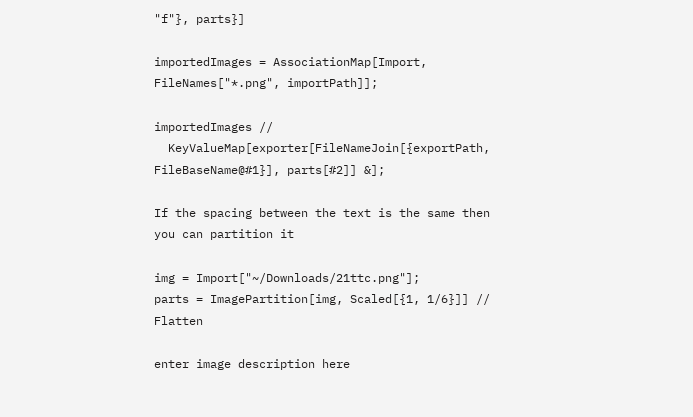"f"}, parts}]

importedImages = AssociationMap[Import, FileNames["*.png", importPath]];

importedImages //
  KeyValueMap[exporter[FileNameJoin[{exportPath, FileBaseName@#1}], parts[#2]] &];

If the spacing between the text is the same then you can partition it

img = Import["~/Downloads/21ttc.png"];
parts = ImagePartition[img, Scaled[{1, 1/6}]] // Flatten

enter image description here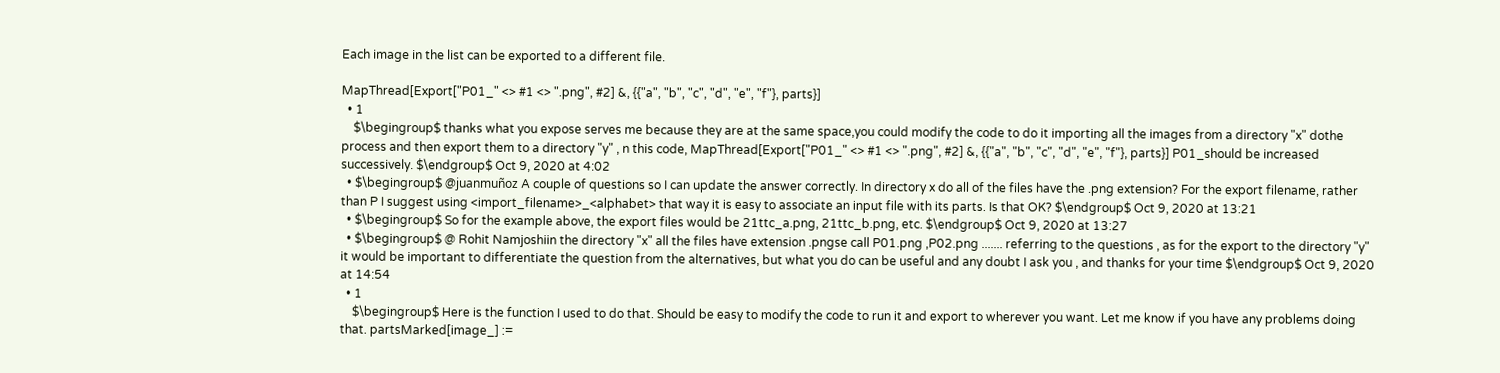Each image in the list can be exported to a different file.

MapThread[Export["P01_" <> #1 <> ".png", #2] &, {{"a", "b", "c", "d", "e", "f"}, parts}]
  • 1
    $\begingroup$ thanks what you expose serves me because they are at the same space,you could modify the code to do it importing all the images from a directory "x" dothe process and then export them to a directory "y" , n this code, MapThread[Export["P01_" <> #1 <> ".png", #2] &, {{"a", "b", "c", "d", "e", "f"}, parts}] P01_should be increased successively. $\endgroup$ Oct 9, 2020 at 4:02
  • $\begingroup$ @juanmuñoz A couple of questions so I can update the answer correctly. In directory x do all of the files have the .png extension? For the export filename, rather than P I suggest using <import_filename>_<alphabet> that way it is easy to associate an input file with its parts. Is that OK? $\endgroup$ Oct 9, 2020 at 13:21
  • $\begingroup$ So for the example above, the export files would be 21ttc_a.png, 21ttc_b.png, etc. $\endgroup$ Oct 9, 2020 at 13:27
  • $\begingroup$ @ Rohit Namjoshiin the directory "x" all the files have extension .pngse call P01.png ,P02.png ....... referring to the questions , as for the export to the directory "y" it would be important to differentiate the question from the alternatives, but what you do can be useful and any doubt I ask you , and thanks for your time $\endgroup$ Oct 9, 2020 at 14:54
  • 1
    $\begingroup$ Here is the function I used to do that. Should be easy to modify the code to run it and export to wherever you want. Let me know if you have any problems doing that. partsMarked[image_] :=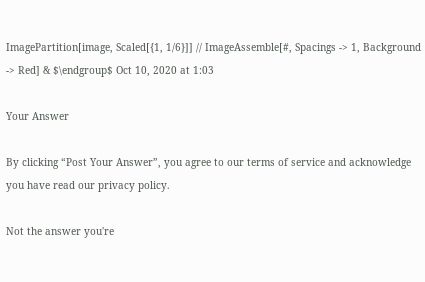ImagePartition[image, Scaled[{1, 1/6}]] // ImageAssemble[#, Spacings -> 1, Background -> Red] & $\endgroup$ Oct 10, 2020 at 1:03

Your Answer

By clicking “Post Your Answer”, you agree to our terms of service and acknowledge you have read our privacy policy.

Not the answer you're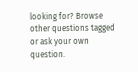looking for? Browse other questions tagged or ask your own question.